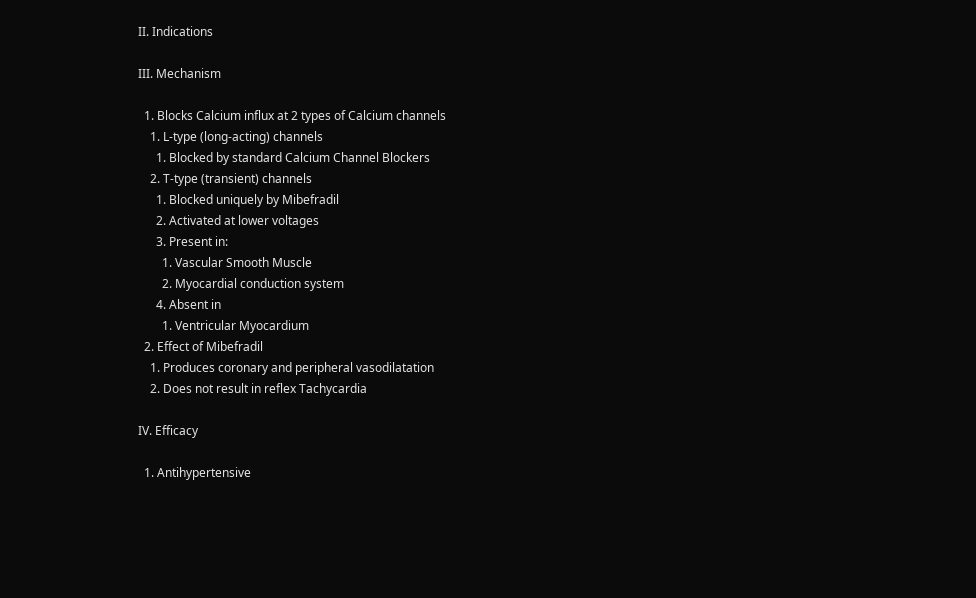II. Indications

III. Mechanism

  1. Blocks Calcium influx at 2 types of Calcium channels
    1. L-type (long-acting) channels
      1. Blocked by standard Calcium Channel Blockers
    2. T-type (transient) channels
      1. Blocked uniquely by Mibefradil
      2. Activated at lower voltages
      3. Present in:
        1. Vascular Smooth Muscle
        2. Myocardial conduction system
      4. Absent in
        1. Ventricular Myocardium
  2. Effect of Mibefradil
    1. Produces coronary and peripheral vasodilatation
    2. Does not result in reflex Tachycardia

IV. Efficacy

  1. Antihypertensive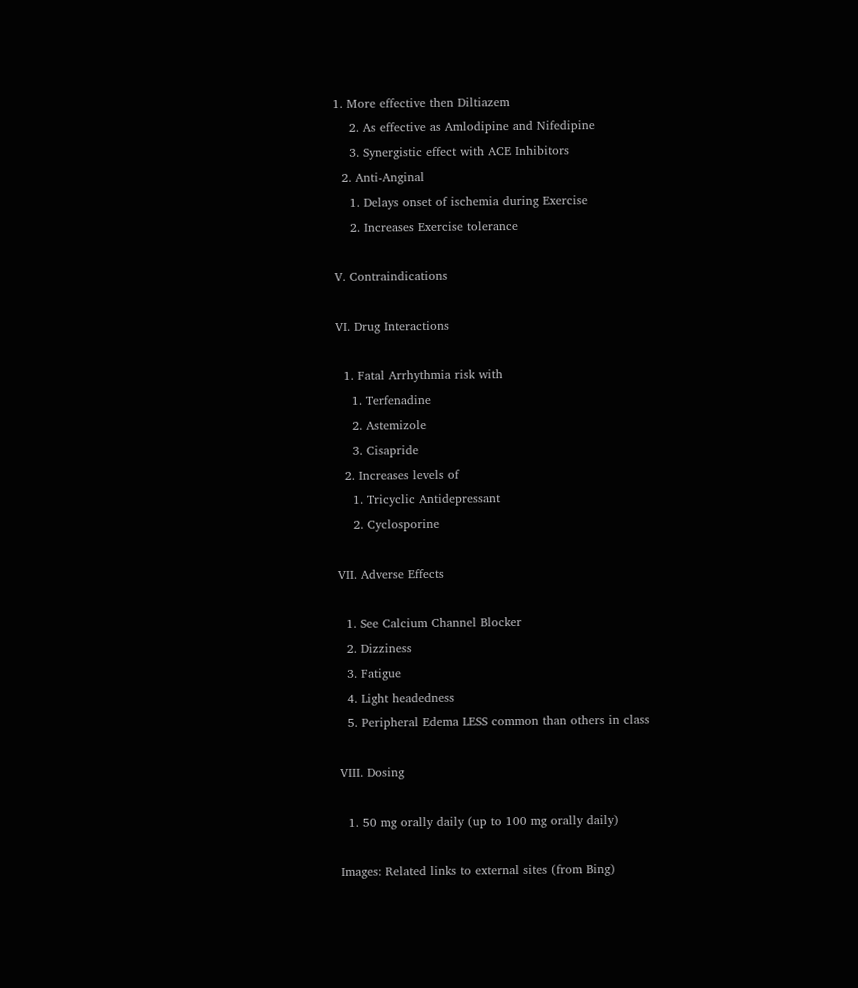1. More effective then Diltiazem
    2. As effective as Amlodipine and Nifedipine
    3. Synergistic effect with ACE Inhibitors
  2. Anti-Anginal
    1. Delays onset of ischemia during Exercise
    2. Increases Exercise tolerance

V. Contraindications

VI. Drug Interactions

  1. Fatal Arrhythmia risk with
    1. Terfenadine
    2. Astemizole
    3. Cisapride
  2. Increases levels of
    1. Tricyclic Antidepressant
    2. Cyclosporine

VII. Adverse Effects

  1. See Calcium Channel Blocker
  2. Dizziness
  3. Fatigue
  4. Light headedness
  5. Peripheral Edema LESS common than others in class

VIII. Dosing

  1. 50 mg orally daily (up to 100 mg orally daily)

Images: Related links to external sites (from Bing)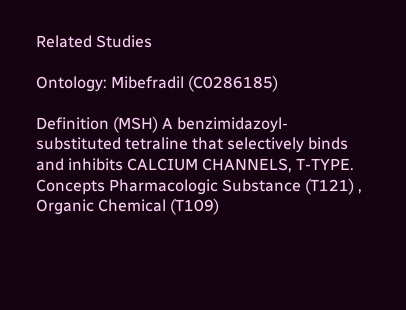Related Studies

Ontology: Mibefradil (C0286185)

Definition (MSH) A benzimidazoyl-substituted tetraline that selectively binds and inhibits CALCIUM CHANNELS, T-TYPE.
Concepts Pharmacologic Substance (T121) , Organic Chemical (T109)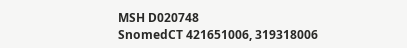MSH D020748
SnomedCT 421651006, 319318006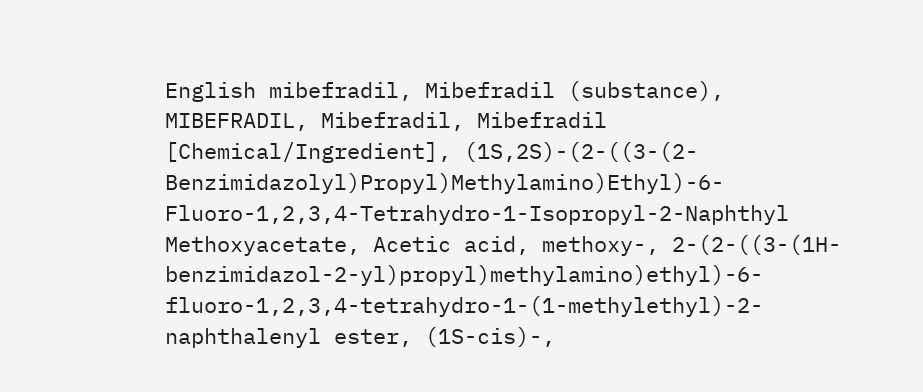English mibefradil, Mibefradil (substance), MIBEFRADIL, Mibefradil, Mibefradil [Chemical/Ingredient], (1S,2S)-(2-((3-(2-Benzimidazolyl)Propyl)Methylamino)Ethyl)-6-Fluoro-1,2,3,4-Tetrahydro-1-Isopropyl-2-Naphthyl Methoxyacetate, Acetic acid, methoxy-, 2-(2-((3-(1H-benzimidazol-2-yl)propyl)methylamino)ethyl)-6-fluoro-1,2,3,4-tetrahydro-1-(1-methylethyl)-2-naphthalenyl ester, (1S-cis)-,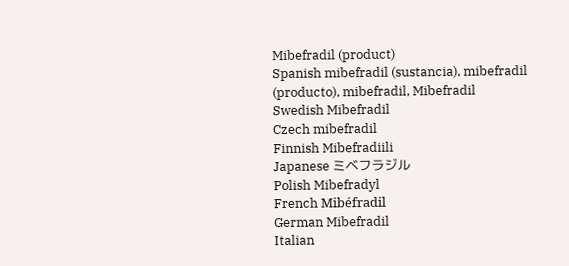Mibefradil (product)
Spanish mibefradil (sustancia), mibefradil (producto), mibefradil, Mibefradil
Swedish Mibefradil
Czech mibefradil
Finnish Mibefradiili
Japanese ミベフラジル
Polish Mibefradyl
French Mibéfradil
German Mibefradil
Italian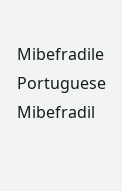Mibefradile
Portuguese Mibefradil